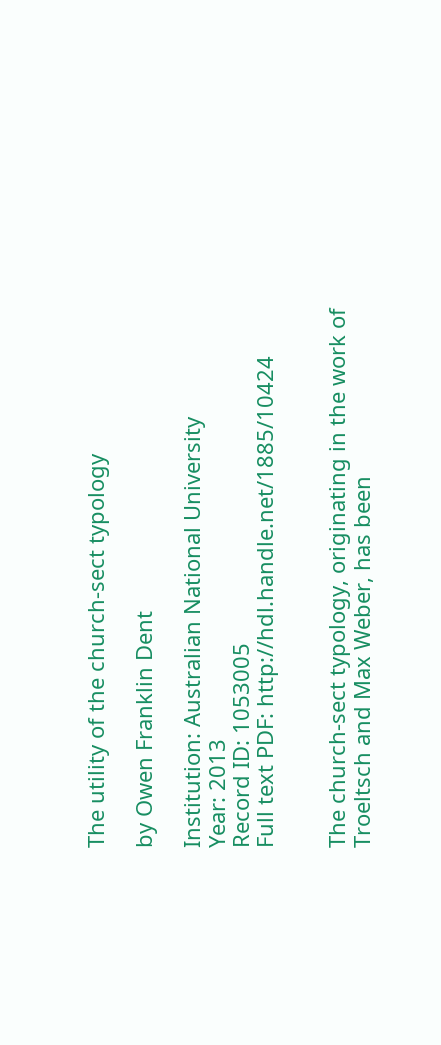The utility of the church-sect typology

by Owen Franklin Dent

Institution: Australian National University
Year: 2013
Record ID: 1053005
Full text PDF: http://hdl.handle.net/1885/10424


The church-sect typology, originating in the work of Troeltsch and Max Weber, has been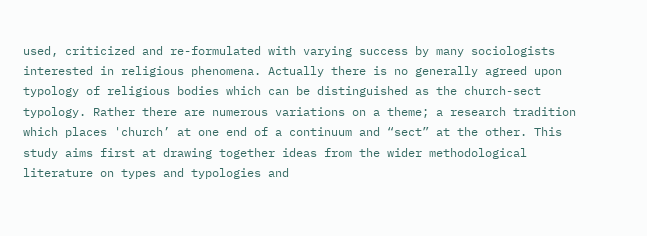used, criticized and re-formulated with varying success by many sociologists interested in religious phenomena. Actually there is no generally agreed upon typology of religious bodies which can be distinguished as the church-sect typology. Rather there are numerous variations on a theme; a research tradition which places 'church’ at one end of a continuum and “sect” at the other. This study aims first at drawing together ideas from the wider methodological literature on types and typologies and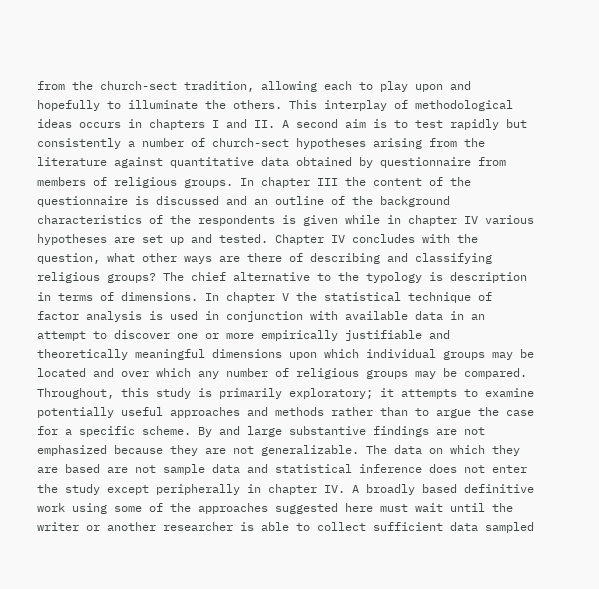from the church-sect tradition, allowing each to play upon and hopefully to illuminate the others. This interplay of methodological ideas occurs in chapters I and II. A second aim is to test rapidly but consistently a number of church-sect hypotheses arising from the literature against quantitative data obtained by questionnaire from members of religious groups. In chapter III the content of the questionnaire is discussed and an outline of the background characteristics of the respondents is given while in chapter IV various hypotheses are set up and tested. Chapter IV concludes with the question, what other ways are there of describing and classifying religious groups? The chief alternative to the typology is description in terms of dimensions. In chapter V the statistical technique of factor analysis is used in conjunction with available data in an attempt to discover one or more empirically justifiable and theoretically meaningful dimensions upon which individual groups may be located and over which any number of religious groups may be compared. Throughout, this study is primarily exploratory; it attempts to examine potentially useful approaches and methods rather than to argue the case for a specific scheme. By and large substantive findings are not emphasized because they are not generalizable. The data on which they are based are not sample data and statistical inference does not enter the study except peripherally in chapter IV. A broadly based definitive work using some of the approaches suggested here must wait until the writer or another researcher is able to collect sufficient data sampled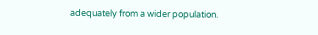adequately from a wider population.